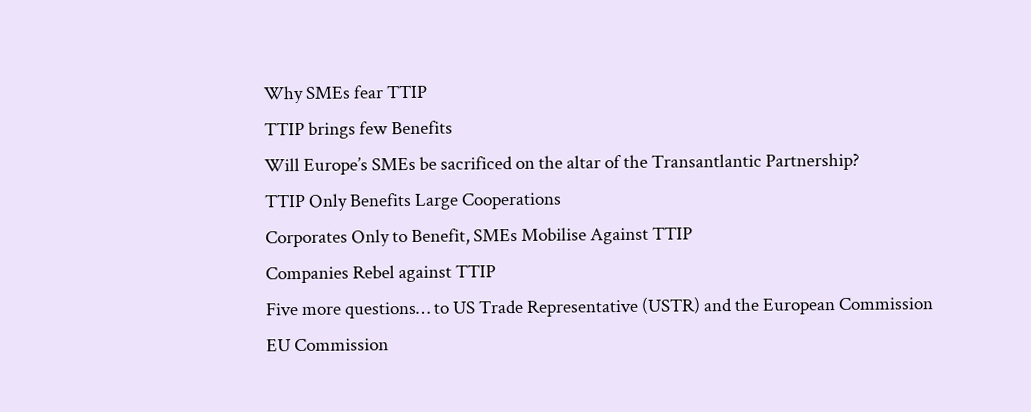Why SMEs fear TTIP
TTIP brings few Benefits
Will Europe’s SMEs be sacrificed on the altar of the Transantlantic Partnership?
TTIP Only Benefits Large Cooperations
Corporates Only to Benefit, SMEs Mobilise Against TTIP
Companies Rebel against TTIP
Five more questions… to US Trade Representative (USTR) and the European Commission
EU Commission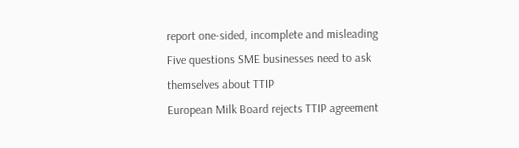report one-sided, incomplete and misleading
Five questions SME businesses need to ask themselves about TTIP
European Milk Board rejects TTIP agreement